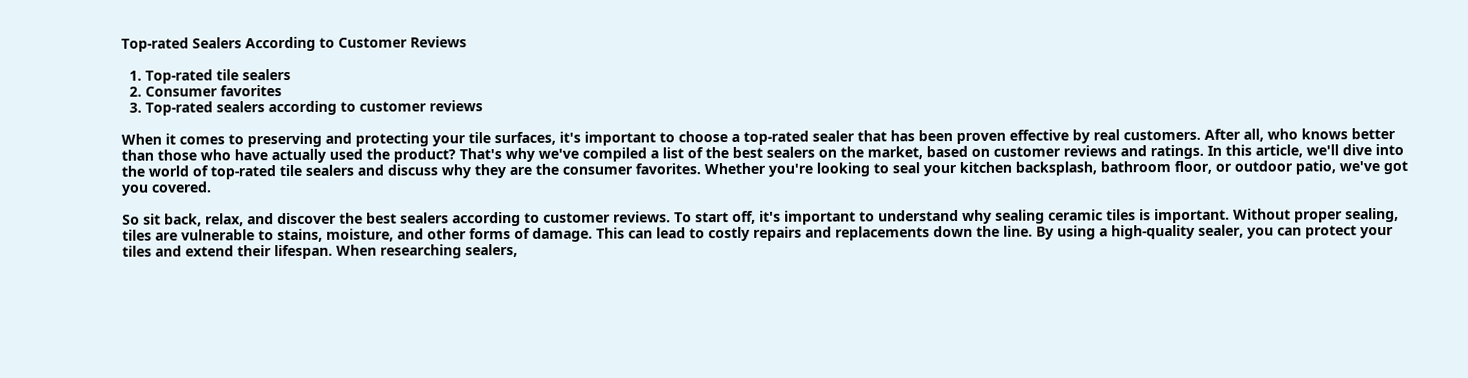Top-rated Sealers According to Customer Reviews

  1. Top-rated tile sealers
  2. Consumer favorites
  3. Top-rated sealers according to customer reviews

When it comes to preserving and protecting your tile surfaces, it's important to choose a top-rated sealer that has been proven effective by real customers. After all, who knows better than those who have actually used the product? That's why we've compiled a list of the best sealers on the market, based on customer reviews and ratings. In this article, we'll dive into the world of top-rated tile sealers and discuss why they are the consumer favorites. Whether you're looking to seal your kitchen backsplash, bathroom floor, or outdoor patio, we've got you covered.

So sit back, relax, and discover the best sealers according to customer reviews. To start off, it's important to understand why sealing ceramic tiles is important. Without proper sealing, tiles are vulnerable to stains, moisture, and other forms of damage. This can lead to costly repairs and replacements down the line. By using a high-quality sealer, you can protect your tiles and extend their lifespan. When researching sealers,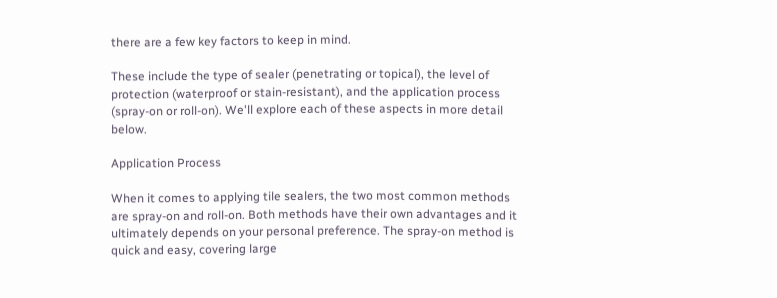there are a few key factors to keep in mind.

These include the type of sealer (penetrating or topical), the level of protection (waterproof or stain-resistant), and the application process (spray-on or roll-on). We'll explore each of these aspects in more detail below.

Application Process

When it comes to applying tile sealers, the two most common methods are spray-on and roll-on. Both methods have their own advantages and it ultimately depends on your personal preference. The spray-on method is quick and easy, covering large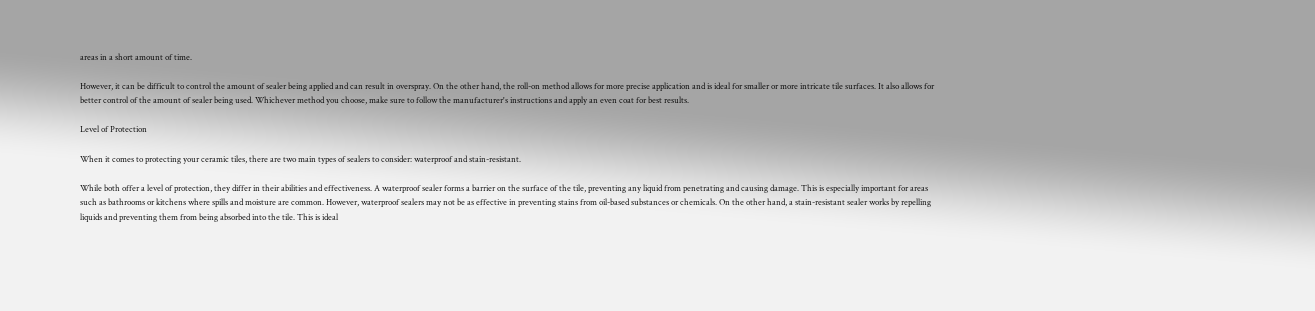areas in a short amount of time.

However, it can be difficult to control the amount of sealer being applied and can result in overspray. On the other hand, the roll-on method allows for more precise application and is ideal for smaller or more intricate tile surfaces. It also allows for better control of the amount of sealer being used. Whichever method you choose, make sure to follow the manufacturer's instructions and apply an even coat for best results.

Level of Protection

When it comes to protecting your ceramic tiles, there are two main types of sealers to consider: waterproof and stain-resistant.

While both offer a level of protection, they differ in their abilities and effectiveness. A waterproof sealer forms a barrier on the surface of the tile, preventing any liquid from penetrating and causing damage. This is especially important for areas such as bathrooms or kitchens where spills and moisture are common. However, waterproof sealers may not be as effective in preventing stains from oil-based substances or chemicals. On the other hand, a stain-resistant sealer works by repelling liquids and preventing them from being absorbed into the tile. This is ideal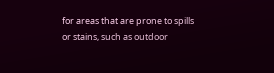for areas that are prone to spills or stains, such as outdoor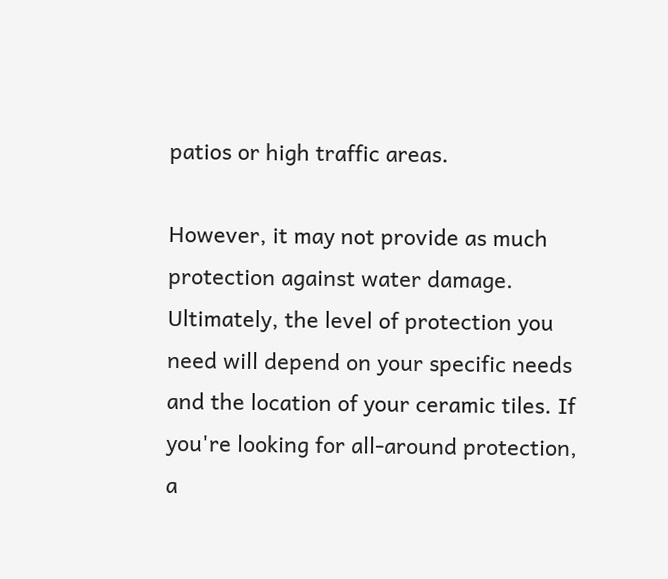patios or high traffic areas.

However, it may not provide as much protection against water damage. Ultimately, the level of protection you need will depend on your specific needs and the location of your ceramic tiles. If you're looking for all-around protection, a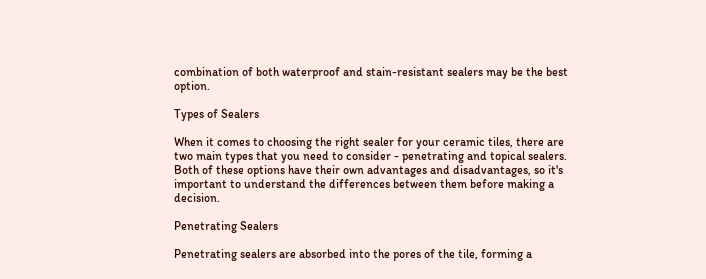combination of both waterproof and stain-resistant sealers may be the best option.

Types of Sealers

When it comes to choosing the right sealer for your ceramic tiles, there are two main types that you need to consider - penetrating and topical sealers. Both of these options have their own advantages and disadvantages, so it's important to understand the differences between them before making a decision.

Penetrating Sealers

Penetrating sealers are absorbed into the pores of the tile, forming a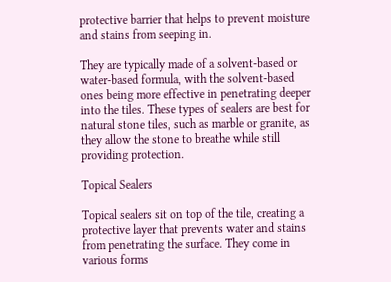protective barrier that helps to prevent moisture and stains from seeping in.

They are typically made of a solvent-based or water-based formula, with the solvent-based ones being more effective in penetrating deeper into the tiles. These types of sealers are best for natural stone tiles, such as marble or granite, as they allow the stone to breathe while still providing protection.

Topical Sealers

Topical sealers sit on top of the tile, creating a protective layer that prevents water and stains from penetrating the surface. They come in various forms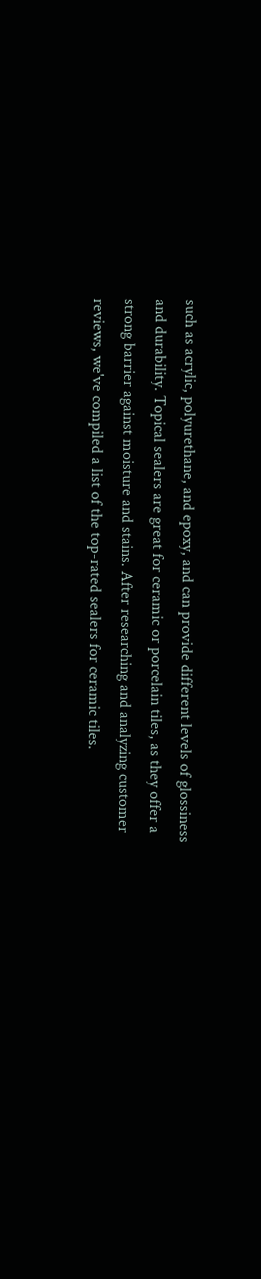such as acrylic, polyurethane, and epoxy, and can provide different levels of glossiness and durability. Topical sealers are great for ceramic or porcelain tiles, as they offer a strong barrier against moisture and stains. After researching and analyzing customer reviews, we've compiled a list of the top-rated sealers for ceramic tiles.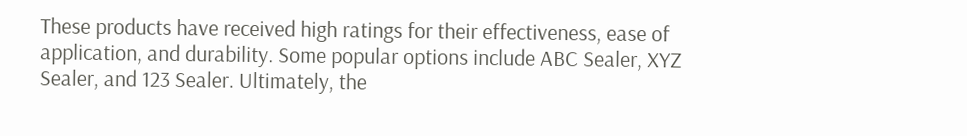These products have received high ratings for their effectiveness, ease of application, and durability. Some popular options include ABC Sealer, XYZ Sealer, and 123 Sealer. Ultimately, the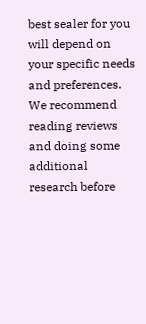best sealer for you will depend on your specific needs and preferences. We recommend reading reviews and doing some additional research before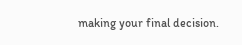making your final decision.